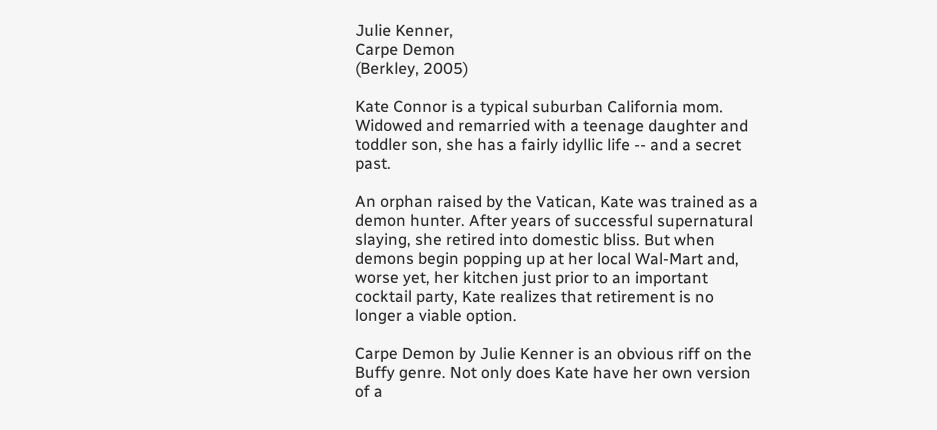Julie Kenner,
Carpe Demon
(Berkley, 2005)

Kate Connor is a typical suburban California mom. Widowed and remarried with a teenage daughter and toddler son, she has a fairly idyllic life -- and a secret past.

An orphan raised by the Vatican, Kate was trained as a demon hunter. After years of successful supernatural slaying, she retired into domestic bliss. But when demons begin popping up at her local Wal-Mart and, worse yet, her kitchen just prior to an important cocktail party, Kate realizes that retirement is no longer a viable option.

Carpe Demon by Julie Kenner is an obvious riff on the Buffy genre. Not only does Kate have her own version of a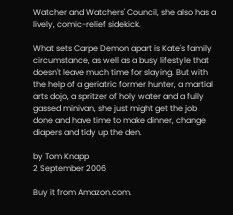Watcher and Watchers' Council, she also has a lively, comic-relief sidekick.

What sets Carpe Demon apart is Kate's family circumstance, as well as a busy lifestyle that doesn't leave much time for slaying. But with the help of a geriatric former hunter, a martial arts dojo, a spritzer of holy water and a fully gassed minivan, she just might get the job done and have time to make dinner, change diapers and tidy up the den.

by Tom Knapp
2 September 2006

Buy it from Amazon.com.